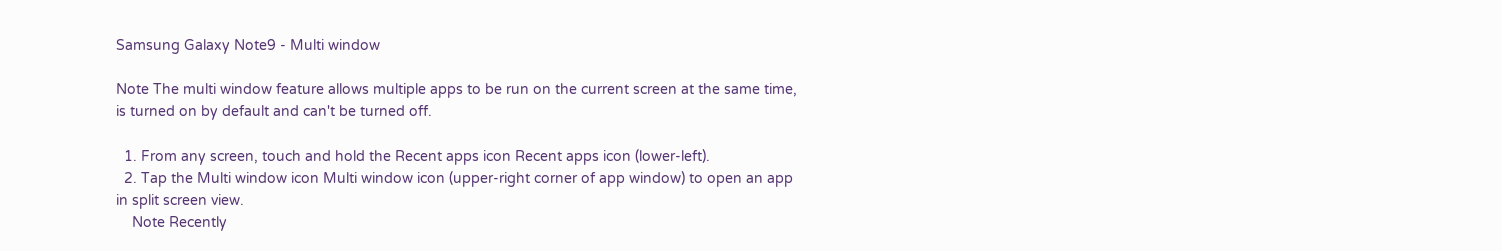Samsung Galaxy Note9 - Multi window

Note The multi window feature allows multiple apps to be run on the current screen at the same time, is turned on by default and can't be turned off.

  1. From any screen, touch and hold the Recent apps icon Recent apps icon (lower-left).
  2. Tap the Multi window icon Multi window icon (upper-right corner of app window) to open an app in split screen view.
    Note Recently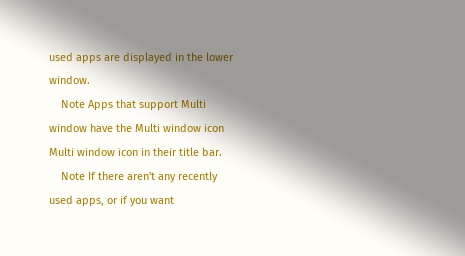used apps are displayed in the lower window.
    Note Apps that support Multi window have the Multi window icon Multi window icon in their title bar.
    Note If there aren't any recently used apps, or if you want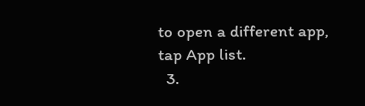to open a different app, tap App list.
  3.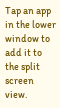Tap an app in the lower window to add it to the split screen view.